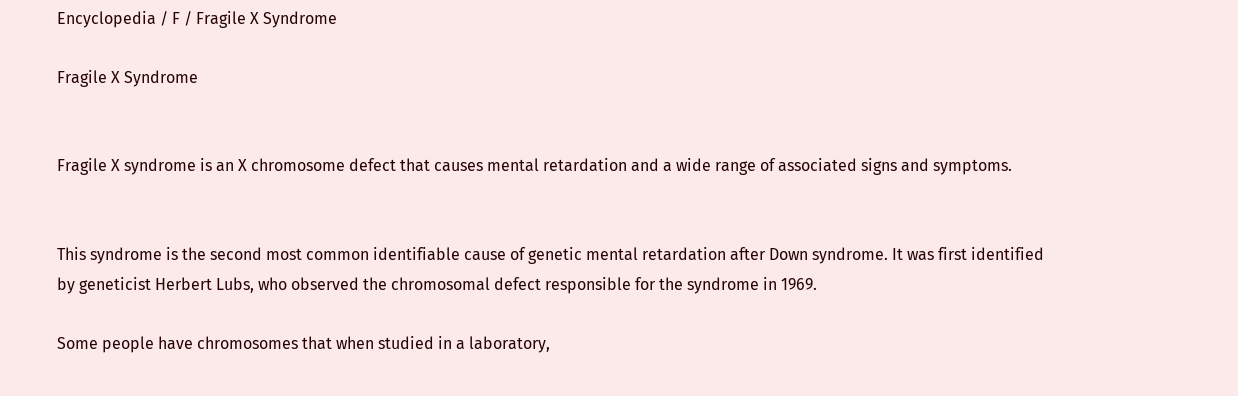Encyclopedia / F / Fragile X Syndrome

Fragile X Syndrome


Fragile X syndrome is an X chromosome defect that causes mental retardation and a wide range of associated signs and symptoms.


This syndrome is the second most common identifiable cause of genetic mental retardation after Down syndrome. It was first identified by geneticist Herbert Lubs, who observed the chromosomal defect responsible for the syndrome in 1969.

Some people have chromosomes that when studied in a laboratory,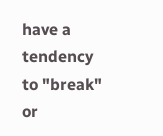have a tendency to "break" or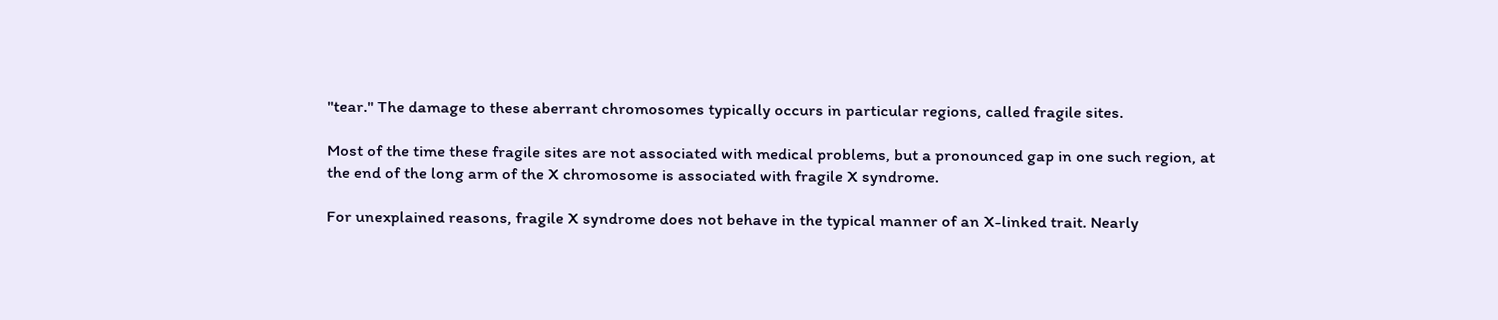"tear." The damage to these aberrant chromosomes typically occurs in particular regions, called fragile sites.

Most of the time these fragile sites are not associated with medical problems, but a pronounced gap in one such region, at the end of the long arm of the X chromosome is associated with fragile X syndrome.

For unexplained reasons, fragile X syndrome does not behave in the typical manner of an X-linked trait. Nearly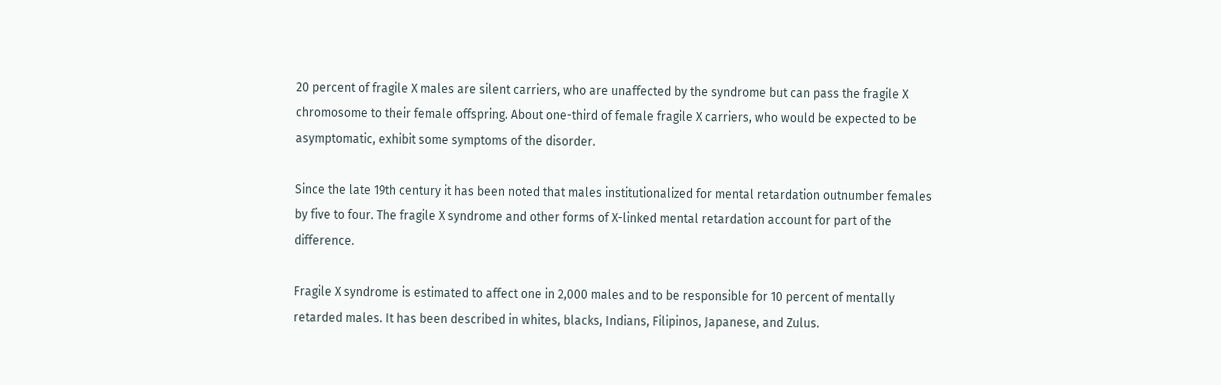20 percent of fragile X males are silent carriers, who are unaffected by the syndrome but can pass the fragile X chromosome to their female offspring. About one-third of female fragile X carriers, who would be expected to be asymptomatic, exhibit some symptoms of the disorder.

Since the late 19th century it has been noted that males institutionalized for mental retardation outnumber females by five to four. The fragile X syndrome and other forms of X-linked mental retardation account for part of the difference.

Fragile X syndrome is estimated to affect one in 2,000 males and to be responsible for 10 percent of mentally retarded males. It has been described in whites, blacks, Indians, Filipinos, Japanese, and Zulus.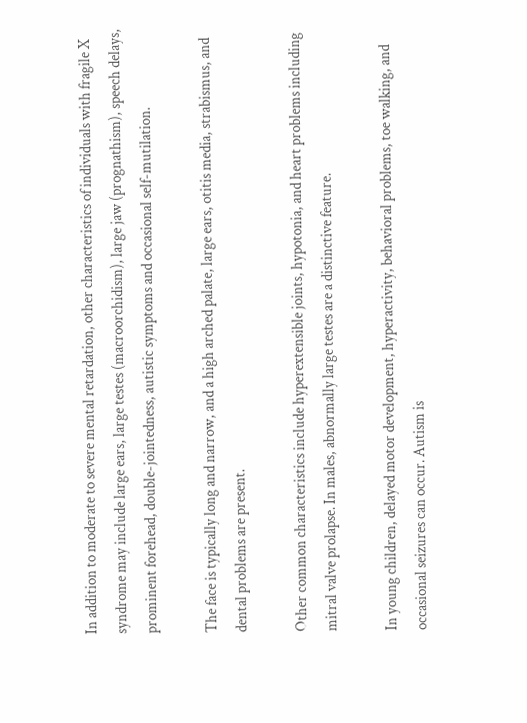In addition to moderate to severe mental retardation, other characteristics of individuals with fragile X syndrome may include large ears, large testes (macroorchidism), large jaw (prognathism), speech delays, prominent forehead, double-jointedness, autistic symptoms and occasional self-mutilation.

The face is typically long and narrow, and a high arched palate, large ears, otitis media, strabismus, and dental problems are present.

Other common characteristics include hyperextensible joints, hypotonia, and heart problems including mitral valve prolapse. In males, abnormally large testes are a distinctive feature.

In young children, delayed motor development, hyperactivity, behavioral problems, toe walking, and occasional seizures can occur. Autism is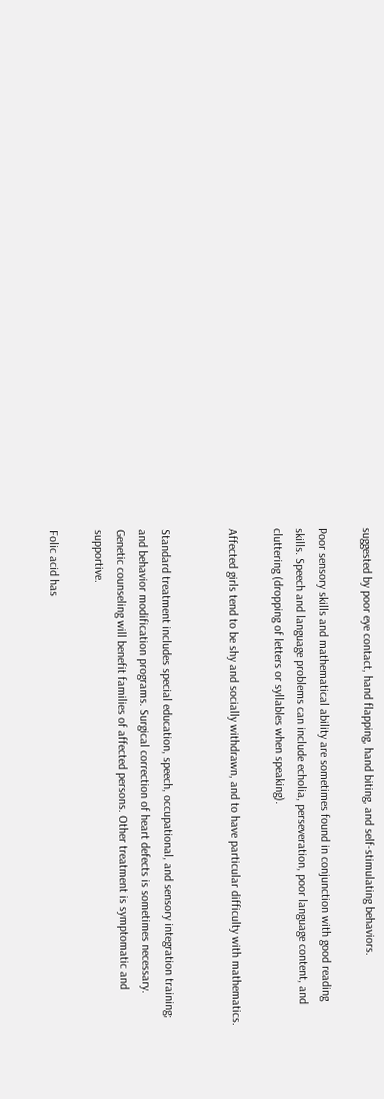suggested by poor eye contact, hand flapping, hand biting, and self-stimulating behaviors.

Poor sensory skills and mathematical ability are sometimes found in conjunction with good reading skills. Speech and language problems can include echolia, perseveration, poor language content, and cluttering (dropping of letters or syllables when speaking).

Affected girls tend to be shy and socially withdrawn, and to have particular difficulty with mathematics.


Standard treatment includes special education, speech, occupational, and sensory integration training; and behavior modification programs. Surgical correction of heart defects is sometimes necessary. Genetic counseling will benefit families of affected persons. Other treatment is symptomatic and supportive.

Folic acid has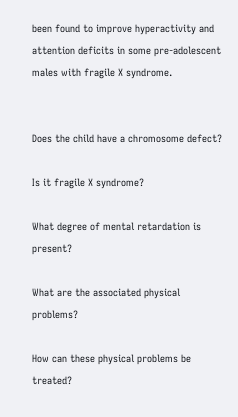been found to improve hyperactivity and attention deficits in some pre-adolescent males with fragile X syndrome.


Does the child have a chromosome defect?

Is it fragile X syndrome?

What degree of mental retardation is present?

What are the associated physical problems?

How can these physical problems be treated?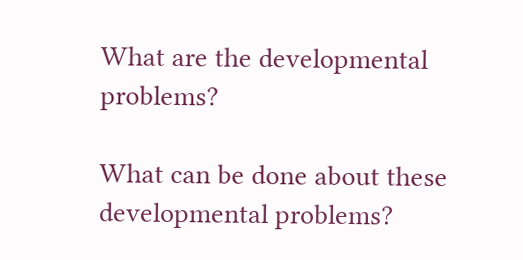What are the developmental problems?

What can be done about these developmental problems?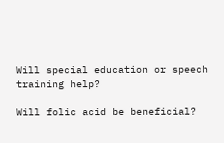Will special education or speech training help?

Will folic acid be beneficial?